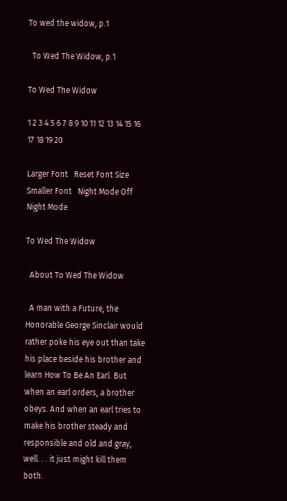To wed the widow, p.1

  To Wed The Widow, p.1

To Wed The Widow

1 2 3 4 5 6 7 8 9 10 11 12 13 14 15 16 17 18 19 20

Larger Font   Reset Font Size   Smaller Font   Night Mode Off   Night Mode

To Wed The Widow

  About To Wed The Widow

  A man with a Future, the Honorable George Sinclair would rather poke his eye out than take his place beside his brother and learn How To Be An Earl. But when an earl orders, a brother obeys. And when an earl tries to make his brother steady and responsible and old and gray, well. . . it just might kill them both.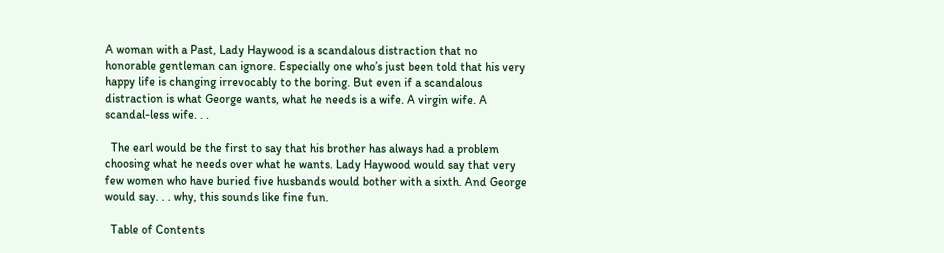A woman with a Past, Lady Haywood is a scandalous distraction that no honorable gentleman can ignore. Especially one who’s just been told that his very happy life is changing irrevocably to the boring. But even if a scandalous distraction is what George wants, what he needs is a wife. A virgin wife. A scandal-less wife. . .

  The earl would be the first to say that his brother has always had a problem choosing what he needs over what he wants. Lady Haywood would say that very few women who have buried five husbands would bother with a sixth. And George would say. . . why, this sounds like fine fun.

  Table of Contents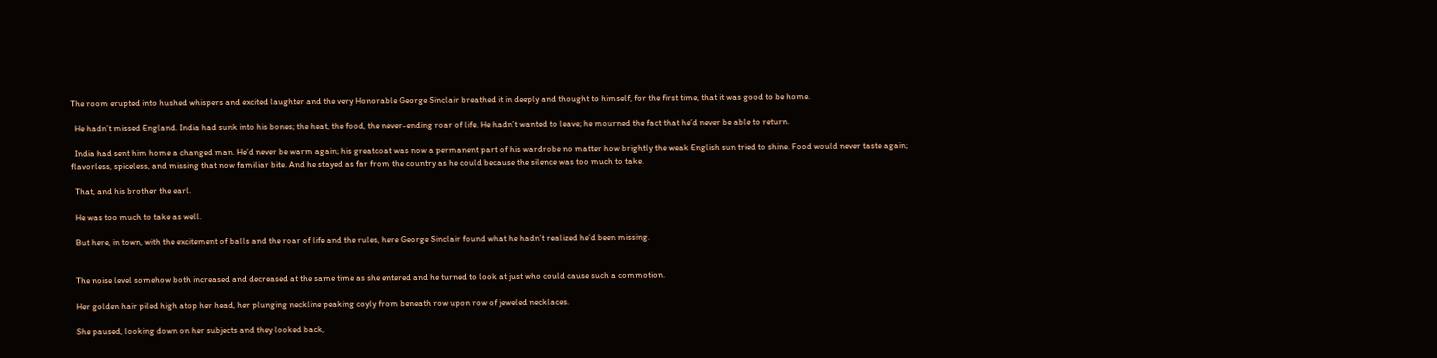The room erupted into hushed whispers and excited laughter and the very Honorable George Sinclair breathed it in deeply and thought to himself, for the first time, that it was good to be home.

  He hadn’t missed England. India had sunk into his bones; the heat, the food, the never-ending roar of life. He hadn’t wanted to leave; he mourned the fact that he’d never be able to return.

  India had sent him home a changed man. He’d never be warm again; his greatcoat was now a permanent part of his wardrobe no matter how brightly the weak English sun tried to shine. Food would never taste again; flavorless, spiceless, and missing that now familiar bite. And he stayed as far from the country as he could because the silence was too much to take.

  That, and his brother the earl.

  He was too much to take as well.

  But here, in town, with the excitement of balls and the roar of life and the rules, here George Sinclair found what he hadn’t realized he’d been missing.


  The noise level somehow both increased and decreased at the same time as she entered and he turned to look at just who could cause such a commotion.

  Her golden hair piled high atop her head, her plunging neckline peaking coyly from beneath row upon row of jeweled necklaces.

  She paused, looking down on her subjects and they looked back,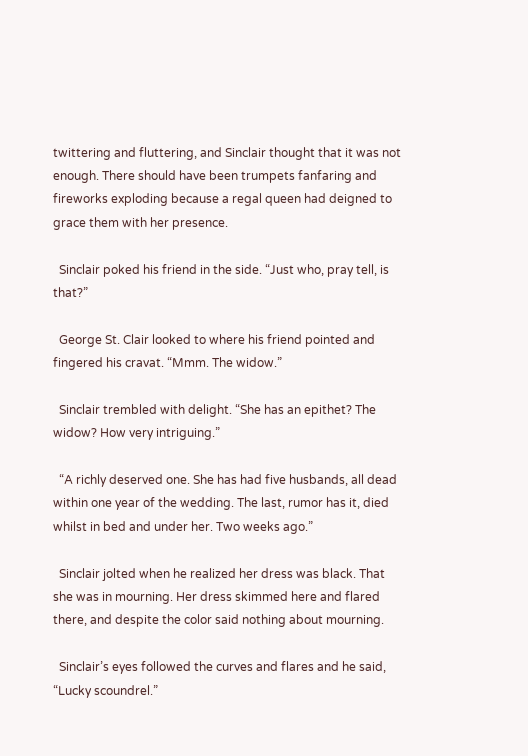twittering and fluttering, and Sinclair thought that it was not enough. There should have been trumpets fanfaring and fireworks exploding because a regal queen had deigned to grace them with her presence.

  Sinclair poked his friend in the side. “Just who, pray tell, is that?”

  George St. Clair looked to where his friend pointed and fingered his cravat. “Mmm. The widow.”

  Sinclair trembled with delight. “She has an epithet? The widow? How very intriguing.”

  “A richly deserved one. She has had five husbands, all dead within one year of the wedding. The last, rumor has it, died whilst in bed and under her. Two weeks ago.”

  Sinclair jolted when he realized her dress was black. That she was in mourning. Her dress skimmed here and flared there, and despite the color said nothing about mourning.

  Sinclair’s eyes followed the curves and flares and he said, “Lucky scoundrel.”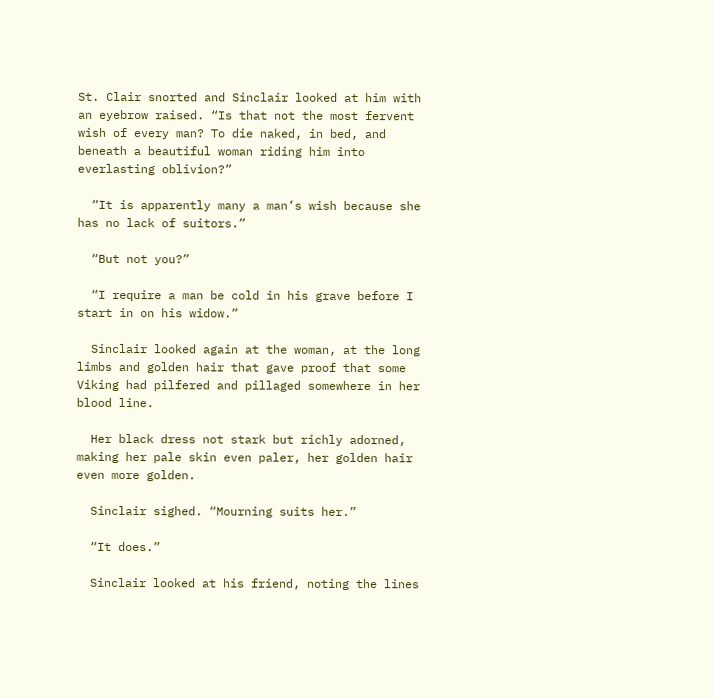St. Clair snorted and Sinclair looked at him with an eyebrow raised. “Is that not the most fervent wish of every man? To die naked, in bed, and beneath a beautiful woman riding him into everlasting oblivion?”

  “It is apparently many a man’s wish because she has no lack of suitors.”

  “But not you?”

  “I require a man be cold in his grave before I start in on his widow.”

  Sinclair looked again at the woman, at the long limbs and golden hair that gave proof that some Viking had pilfered and pillaged somewhere in her blood line.

  Her black dress not stark but richly adorned, making her pale skin even paler, her golden hair even more golden.

  Sinclair sighed. “Mourning suits her.”

  “It does.”

  Sinclair looked at his friend, noting the lines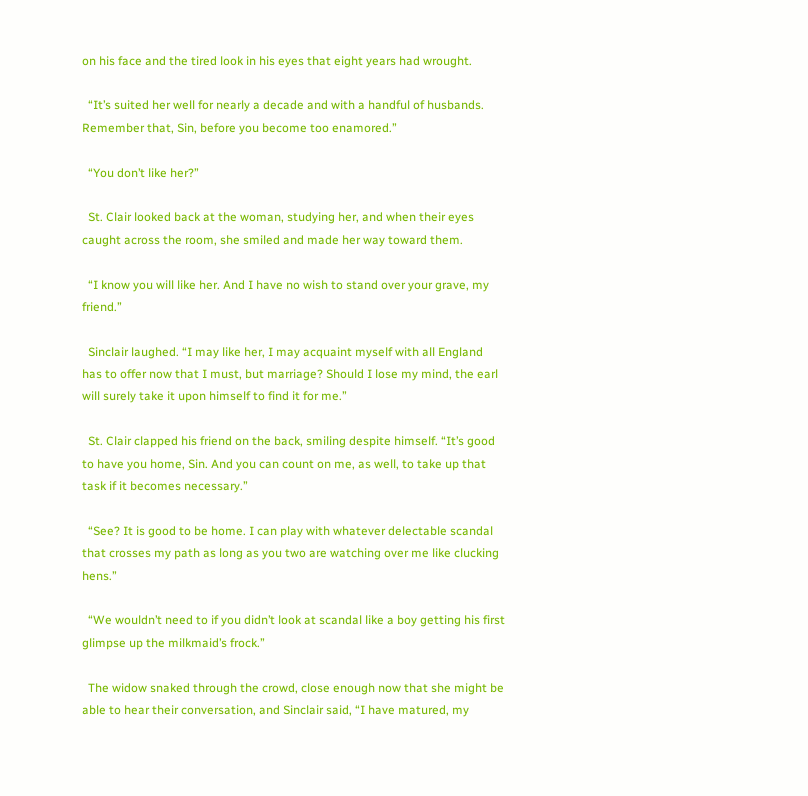on his face and the tired look in his eyes that eight years had wrought.

  “It’s suited her well for nearly a decade and with a handful of husbands. Remember that, Sin, before you become too enamored.”

  “You don’t like her?”

  St. Clair looked back at the woman, studying her, and when their eyes caught across the room, she smiled and made her way toward them.

  “I know you will like her. And I have no wish to stand over your grave, my friend.”

  Sinclair laughed. “I may like her, I may acquaint myself with all England has to offer now that I must, but marriage? Should I lose my mind, the earl will surely take it upon himself to find it for me.”

  St. Clair clapped his friend on the back, smiling despite himself. “It’s good to have you home, Sin. And you can count on me, as well, to take up that task if it becomes necessary.”

  “See? It is good to be home. I can play with whatever delectable scandal that crosses my path as long as you two are watching over me like clucking hens.”

  “We wouldn’t need to if you didn’t look at scandal like a boy getting his first glimpse up the milkmaid’s frock.”

  The widow snaked through the crowd, close enough now that she might be able to hear their conversation, and Sinclair said, “I have matured, my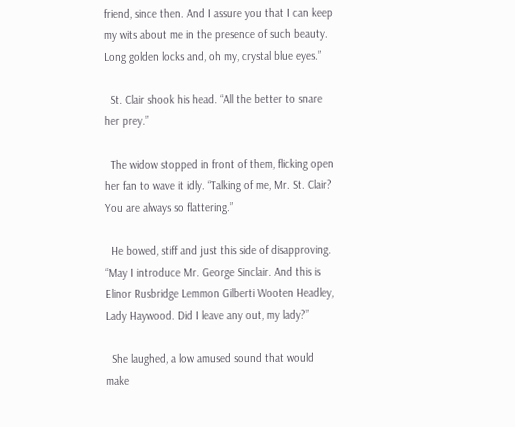friend, since then. And I assure you that I can keep my wits about me in the presence of such beauty. Long golden locks and, oh my, crystal blue eyes.”

  St. Clair shook his head. “All the better to snare her prey.”

  The widow stopped in front of them, flicking open her fan to wave it idly. “Talking of me, Mr. St. Clair? You are always so flattering.”

  He bowed, stiff and just this side of disapproving. “May I introduce Mr. George Sinclair. And this is Elinor Rusbridge Lemmon Gilberti Wooten Headley, Lady Haywood. Did I leave any out, my lady?”

  She laughed, a low amused sound that would make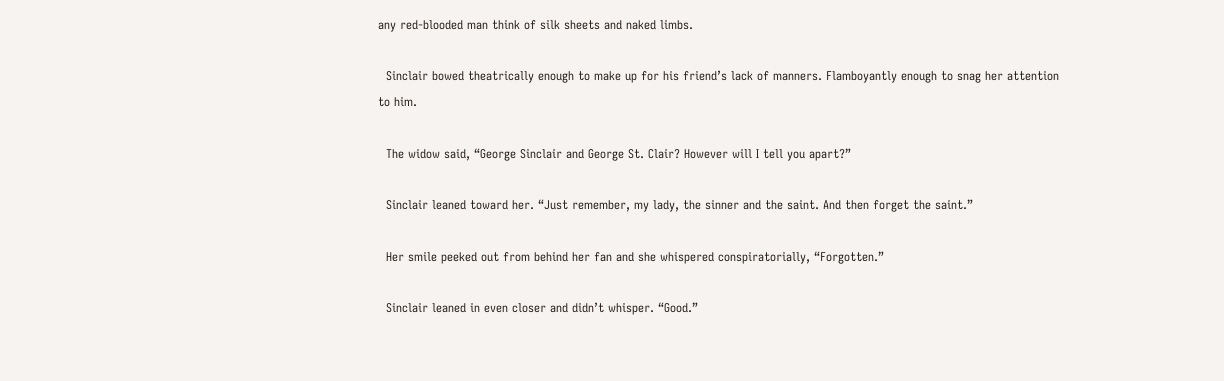any red-blooded man think of silk sheets and naked limbs.

  Sinclair bowed theatrically enough to make up for his friend’s lack of manners. Flamboyantly enough to snag her attention to him.

  The widow said, “George Sinclair and George St. Clair? However will I tell you apart?”

  Sinclair leaned toward her. “Just remember, my lady, the sinner and the saint. And then forget the saint.”

  Her smile peeked out from behind her fan and she whispered conspiratorially, “Forgotten.”

  Sinclair leaned in even closer and didn’t whisper. “Good.”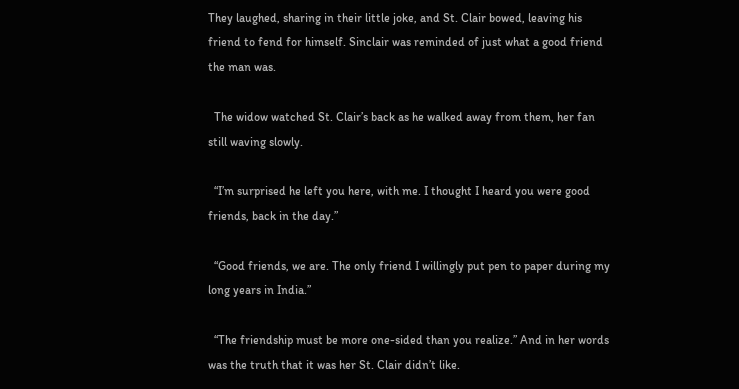They laughed, sharing in their little joke, and St. Clair bowed, leaving his friend to fend for himself. Sinclair was reminded of just what a good friend the man was.

  The widow watched St. Clair’s back as he walked away from them, her fan still waving slowly.

  “I’m surprised he left you here, with me. I thought I heard you were good friends, back in the day.”

  “Good friends, we are. The only friend I willingly put pen to paper during my long years in India.”

  “The friendship must be more one-sided than you realize.” And in her words was the truth that it was her St. Clair didn’t like.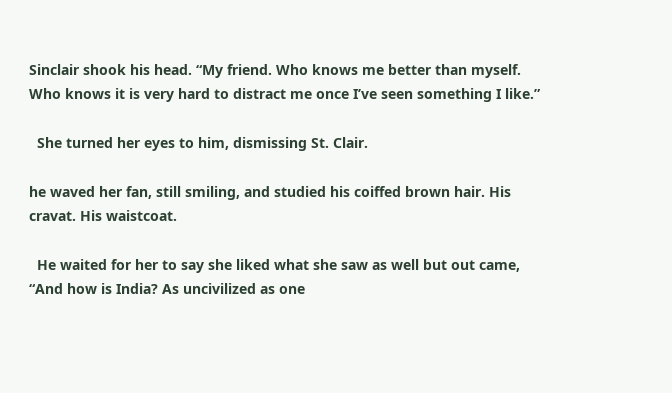Sinclair shook his head. “My friend. Who knows me better than myself. Who knows it is very hard to distract me once I’ve seen something I like.”

  She turned her eyes to him, dismissing St. Clair.

he waved her fan, still smiling, and studied his coiffed brown hair. His cravat. His waistcoat.

  He waited for her to say she liked what she saw as well but out came, “And how is India? As uncivilized as one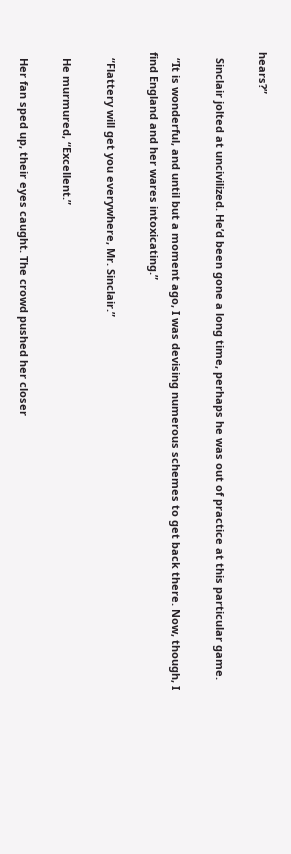hears?”

  Sinclair jolted at uncivilized. He’d been gone a long time, perhaps he was out of practice at this particular game.

  “It is wonderful, and until but a moment ago, I was devising numerous schemes to get back there. Now, though, I find England and her wares intoxicating.”

  “Flattery will get you everywhere, Mr. Sinclair.”

  He murmured, “Excellent.”

  Her fan sped up, their eyes caught. The crowd pushed her closer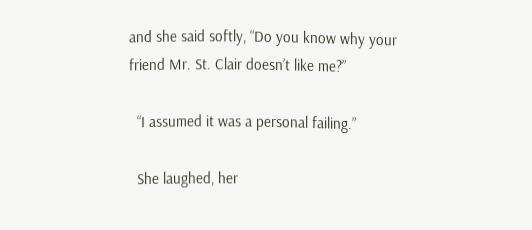and she said softly, “Do you know why your friend Mr. St. Clair doesn’t like me?”

  “I assumed it was a personal failing.”

  She laughed, her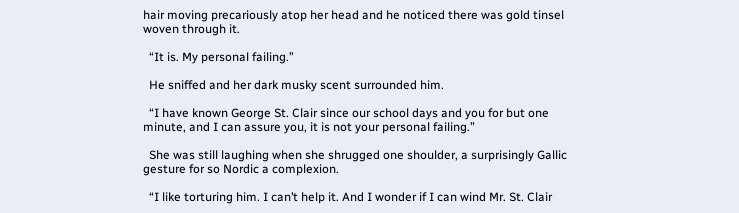hair moving precariously atop her head and he noticed there was gold tinsel woven through it.

  “It is. My personal failing.”

  He sniffed and her dark musky scent surrounded him.

  “I have known George St. Clair since our school days and you for but one minute, and I can assure you, it is not your personal failing.”

  She was still laughing when she shrugged one shoulder, a surprisingly Gallic gesture for so Nordic a complexion.

  “I like torturing him. I can’t help it. And I wonder if I can wind Mr. St. Clair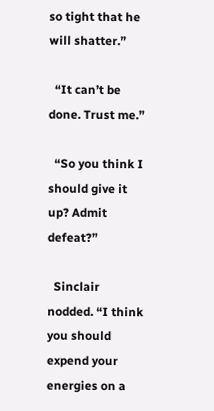so tight that he will shatter.”

  “It can’t be done. Trust me.”

  “So you think I should give it up? Admit defeat?”

  Sinclair nodded. “I think you should expend your energies on a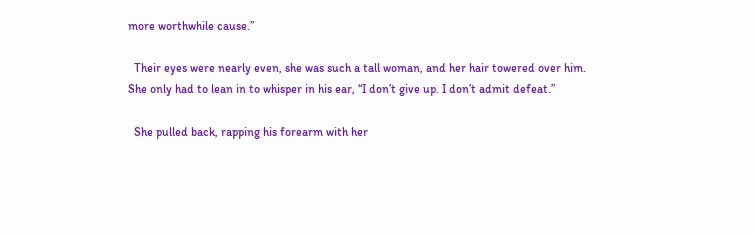more worthwhile cause.”

  Their eyes were nearly even, she was such a tall woman, and her hair towered over him. She only had to lean in to whisper in his ear, “I don’t give up. I don’t admit defeat.”

  She pulled back, rapping his forearm with her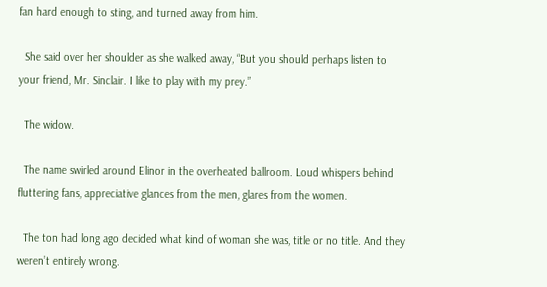fan hard enough to sting, and turned away from him.

  She said over her shoulder as she walked away, “But you should perhaps listen to your friend, Mr. Sinclair. I like to play with my prey.”

  The widow.

  The name swirled around Elinor in the overheated ballroom. Loud whispers behind fluttering fans, appreciative glances from the men, glares from the women.

  The ton had long ago decided what kind of woman she was, title or no title. And they weren’t entirely wrong.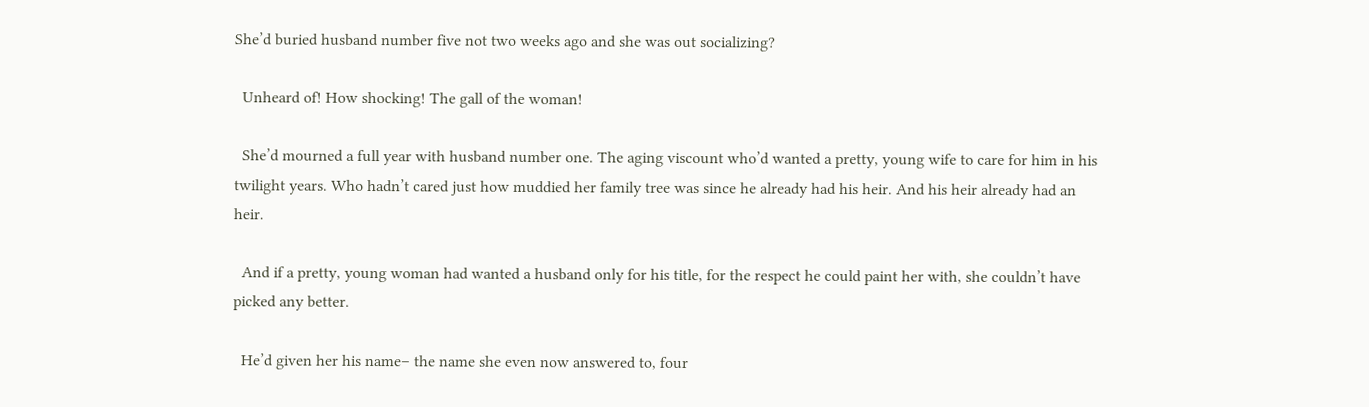She’d buried husband number five not two weeks ago and she was out socializing?

  Unheard of! How shocking! The gall of the woman!

  She’d mourned a full year with husband number one. The aging viscount who’d wanted a pretty, young wife to care for him in his twilight years. Who hadn’t cared just how muddied her family tree was since he already had his heir. And his heir already had an heir.

  And if a pretty, young woman had wanted a husband only for his title, for the respect he could paint her with, she couldn’t have picked any better.

  He’d given her his name– the name she even now answered to, four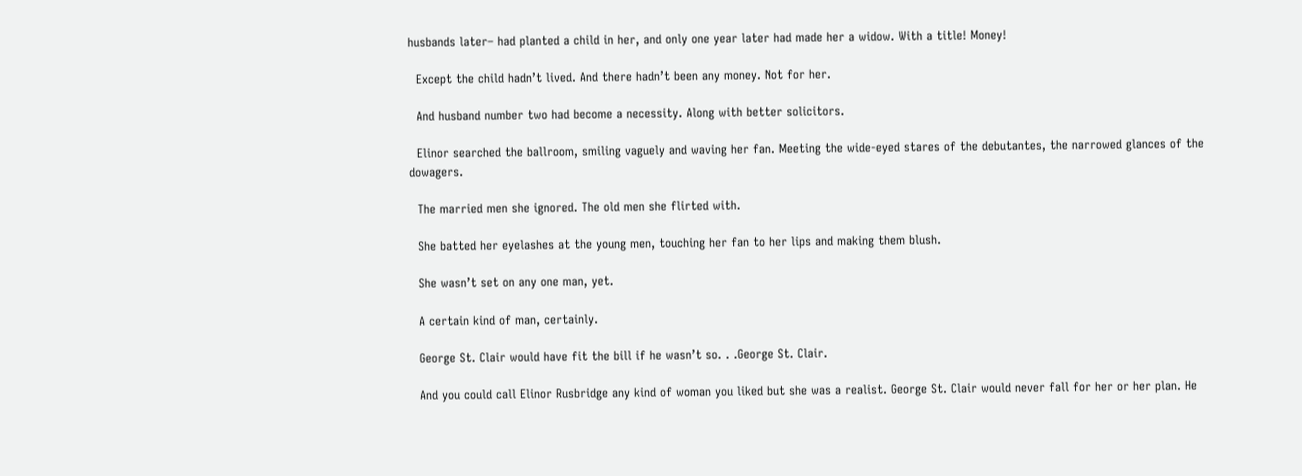husbands later– had planted a child in her, and only one year later had made her a widow. With a title! Money!

  Except the child hadn’t lived. And there hadn’t been any money. Not for her.

  And husband number two had become a necessity. Along with better solicitors.

  Elinor searched the ballroom, smiling vaguely and waving her fan. Meeting the wide-eyed stares of the debutantes, the narrowed glances of the dowagers.

  The married men she ignored. The old men she flirted with.

  She batted her eyelashes at the young men, touching her fan to her lips and making them blush.

  She wasn’t set on any one man, yet.

  A certain kind of man, certainly.

  George St. Clair would have fit the bill if he wasn’t so. . .George St. Clair.

  And you could call Elinor Rusbridge any kind of woman you liked but she was a realist. George St. Clair would never fall for her or her plan. He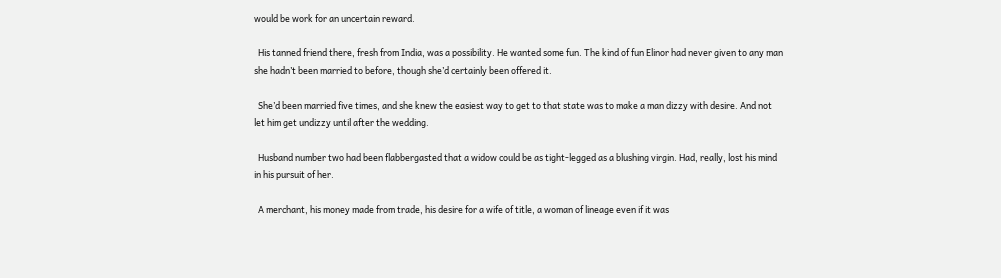would be work for an uncertain reward.

  His tanned friend there, fresh from India, was a possibility. He wanted some fun. The kind of fun Elinor had never given to any man she hadn’t been married to before, though she’d certainly been offered it.

  She’d been married five times, and she knew the easiest way to get to that state was to make a man dizzy with desire. And not let him get undizzy until after the wedding.

  Husband number two had been flabbergasted that a widow could be as tight-legged as a blushing virgin. Had, really, lost his mind in his pursuit of her.

  A merchant, his money made from trade, his desire for a wife of title, a woman of lineage even if it was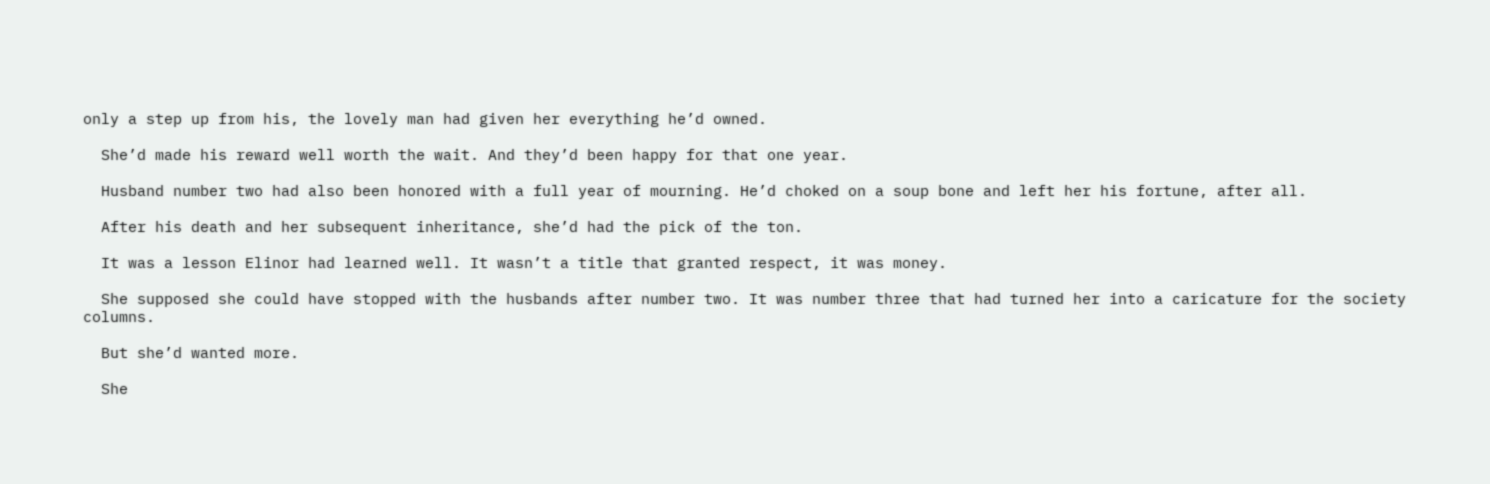only a step up from his, the lovely man had given her everything he’d owned.

  She’d made his reward well worth the wait. And they’d been happy for that one year.

  Husband number two had also been honored with a full year of mourning. He’d choked on a soup bone and left her his fortune, after all.

  After his death and her subsequent inheritance, she’d had the pick of the ton.

  It was a lesson Elinor had learned well. It wasn’t a title that granted respect, it was money.

  She supposed she could have stopped with the husbands after number two. It was number three that had turned her into a caricature for the society columns.

  But she’d wanted more.

  She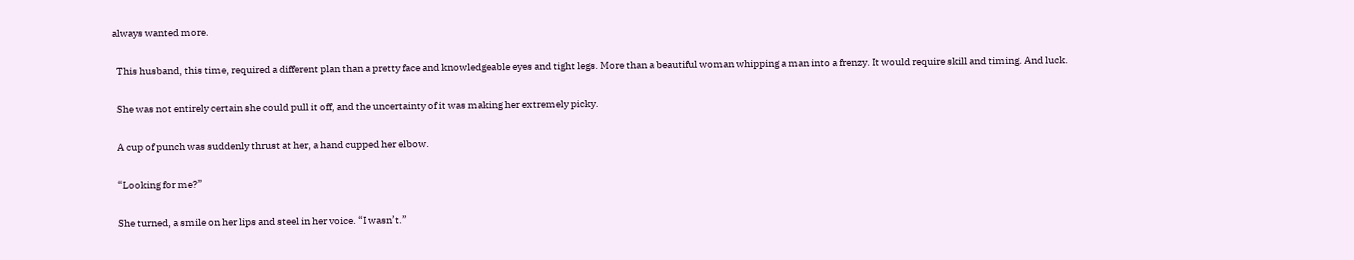always wanted more.

  This husband, this time, required a different plan than a pretty face and knowledgeable eyes and tight legs. More than a beautiful woman whipping a man into a frenzy. It would require skill and timing. And luck.

  She was not entirely certain she could pull it off, and the uncertainty of it was making her extremely picky.

  A cup of punch was suddenly thrust at her, a hand cupped her elbow.

  “Looking for me?”

  She turned, a smile on her lips and steel in her voice. “I wasn’t.”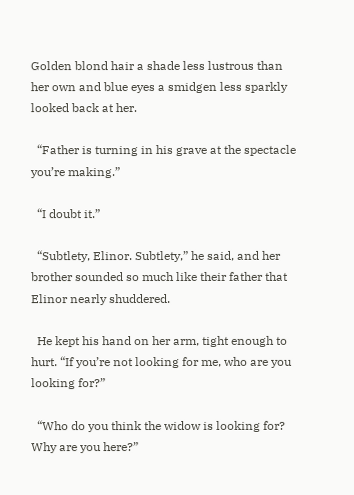Golden blond hair a shade less lustrous than her own and blue eyes a smidgen less sparkly looked back at her.

  “Father is turning in his grave at the spectacle you’re making.”

  “I doubt it.”

  “Subtlety, Elinor. Subtlety,” he said, and her brother sounded so much like their father that Elinor nearly shuddered.

  He kept his hand on her arm, tight enough to hurt. “If you’re not looking for me, who are you looking for?”

  “Who do you think the widow is looking for? Why are you here?”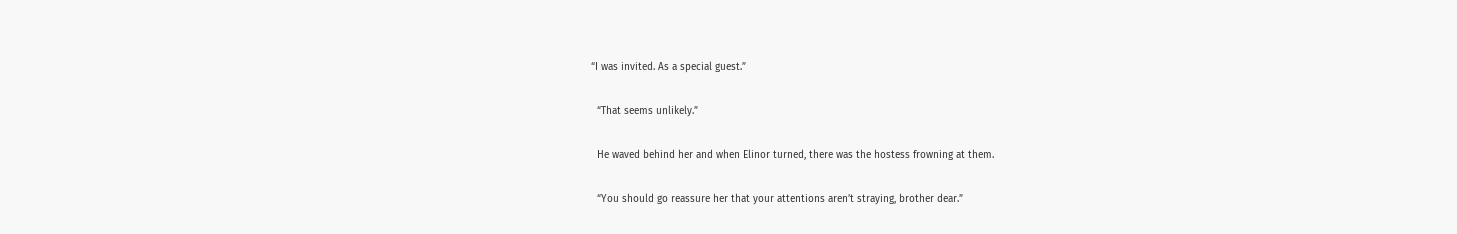“I was invited. As a special guest.”

  “That seems unlikely.”

  He waved behind her and when Elinor turned, there was the hostess frowning at them.

  “You should go reassure her that your attentions aren’t straying, brother dear.”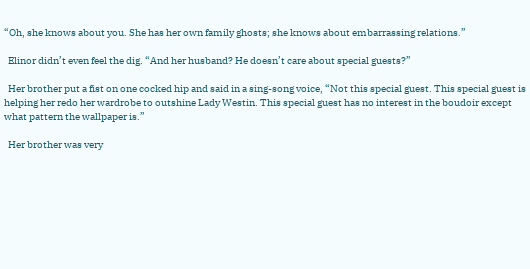“Oh, she knows about you. She has her own family ghosts; she knows about embarrassing relations.”

  Elinor didn’t even feel the dig. “And her husband? He doesn’t care about special guests?”

  Her brother put a fist on one cocked hip and said in a sing-song voice, “Not this special guest. This special guest is helping her redo her wardrobe to outshine Lady Westin. This special guest has no interest in the boudoir except what pattern the wallpaper is.”

  Her brother was very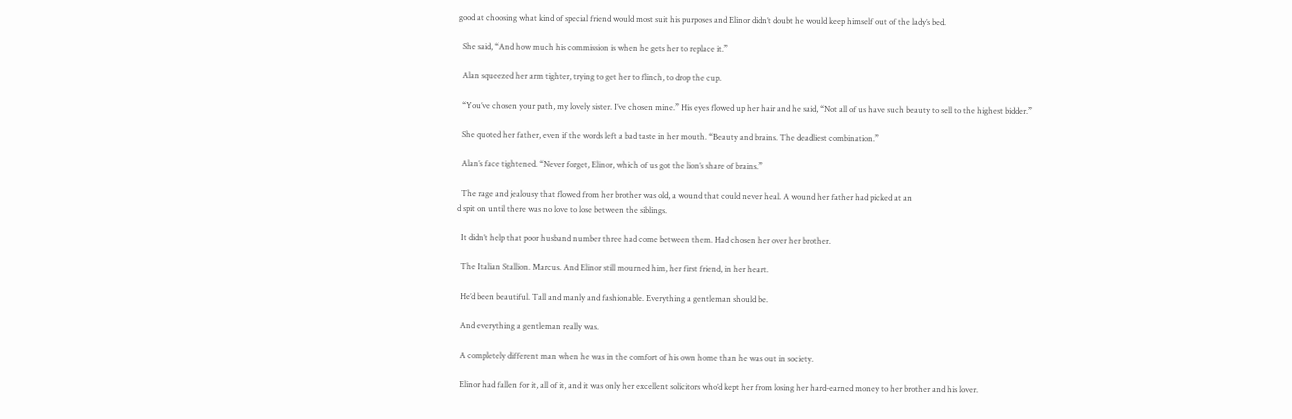good at choosing what kind of special friend would most suit his purposes and Elinor didn’t doubt he would keep himself out of the lady’s bed.

  She said, “And how much his commission is when he gets her to replace it.”

  Alan squeezed her arm tighter, trying to get her to flinch, to drop the cup.

  “You’ve chosen your path, my lovely sister. I’ve chosen mine.” His eyes flowed up her hair and he said, “Not all of us have such beauty to sell to the highest bidder.”

  She quoted her father, even if the words left a bad taste in her mouth. “Beauty and brains. The deadliest combination.”

  Alan’s face tightened. “Never forget, Elinor, which of us got the lion’s share of brains.”

  The rage and jealousy that flowed from her brother was old, a wound that could never heal. A wound her father had picked at an
d spit on until there was no love to lose between the siblings.

  It didn’t help that poor husband number three had come between them. Had chosen her over her brother.

  The Italian Stallion. Marcus. And Elinor still mourned him, her first friend, in her heart.

  He’d been beautiful. Tall and manly and fashionable. Everything a gentleman should be.

  And everything a gentleman really was.

  A completely different man when he was in the comfort of his own home than he was out in society.

  Elinor had fallen for it, all of it, and it was only her excellent solicitors who’d kept her from losing her hard-earned money to her brother and his lover.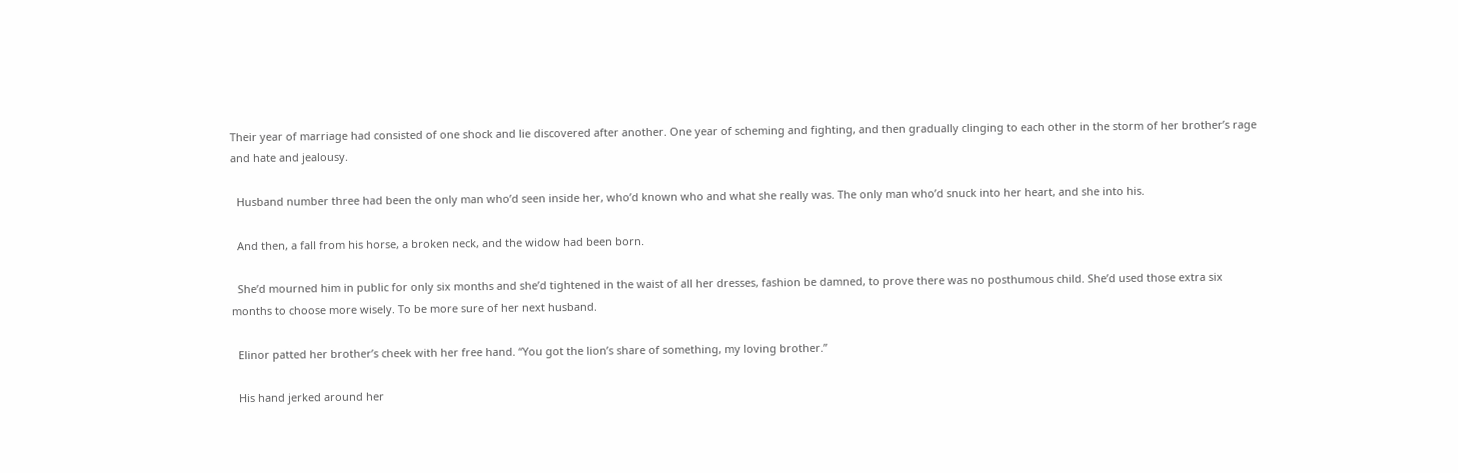Their year of marriage had consisted of one shock and lie discovered after another. One year of scheming and fighting, and then gradually clinging to each other in the storm of her brother’s rage and hate and jealousy.

  Husband number three had been the only man who’d seen inside her, who’d known who and what she really was. The only man who’d snuck into her heart, and she into his.

  And then, a fall from his horse, a broken neck, and the widow had been born.

  She’d mourned him in public for only six months and she’d tightened in the waist of all her dresses, fashion be damned, to prove there was no posthumous child. She’d used those extra six months to choose more wisely. To be more sure of her next husband.

  Elinor patted her brother’s cheek with her free hand. “You got the lion’s share of something, my loving brother.”

  His hand jerked around her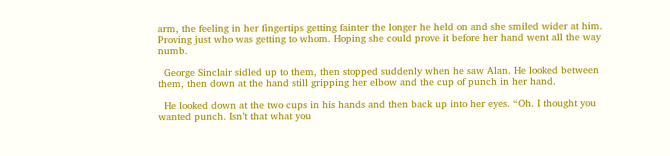arm, the feeling in her fingertips getting fainter the longer he held on and she smiled wider at him. Proving just who was getting to whom. Hoping she could prove it before her hand went all the way numb.

  George Sinclair sidled up to them, then stopped suddenly when he saw Alan. He looked between them, then down at the hand still gripping her elbow and the cup of punch in her hand.

  He looked down at the two cups in his hands and then back up into her eyes. “Oh. I thought you wanted punch. Isn’t that what you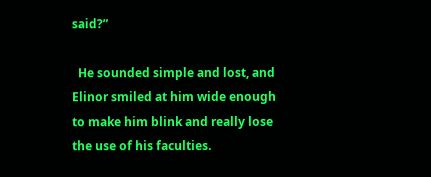said?”

  He sounded simple and lost, and Elinor smiled at him wide enough to make him blink and really lose the use of his faculties.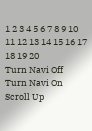1 2 3 4 5 6 7 8 9 10 11 12 13 14 15 16 17 18 19 20
Turn Navi Off
Turn Navi On
Scroll Up